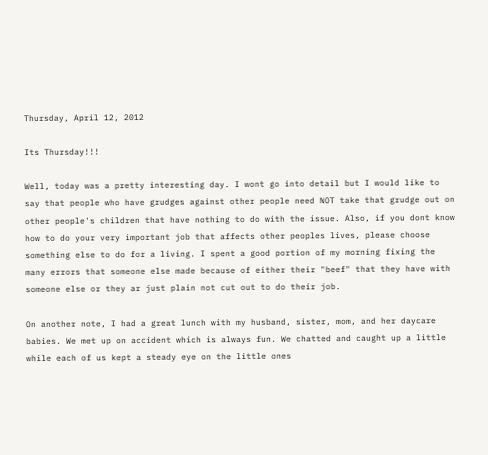Thursday, April 12, 2012

Its Thursday!!!

Well, today was a pretty interesting day. I wont go into detail but I would like to say that people who have grudges against other people need NOT take that grudge out on other people's children that have nothing to do with the issue. Also, if you dont know how to do your very important job that affects other peoples lives, please choose something else to do for a living. I spent a good portion of my morning fixing the many errors that someone else made because of either their "beef" that they have with someone else or they ar just plain not cut out to do their job.

On another note, I had a great lunch with my husband, sister, mom, and her daycare babies. We met up on accident which is always fun. We chatted and caught up a little while each of us kept a steady eye on the little ones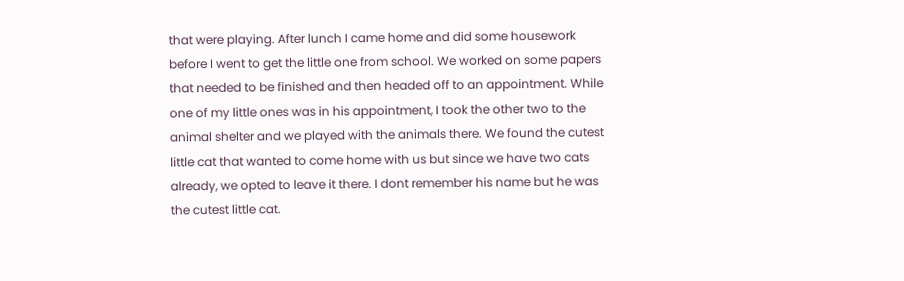that were playing. After lunch I came home and did some housework before I went to get the little one from school. We worked on some papers that needed to be finished and then headed off to an appointment. While one of my little ones was in his appointment, I took the other two to the animal shelter and we played with the animals there. We found the cutest little cat that wanted to come home with us but since we have two cats already, we opted to leave it there. I dont remember his name but he was the cutest little cat.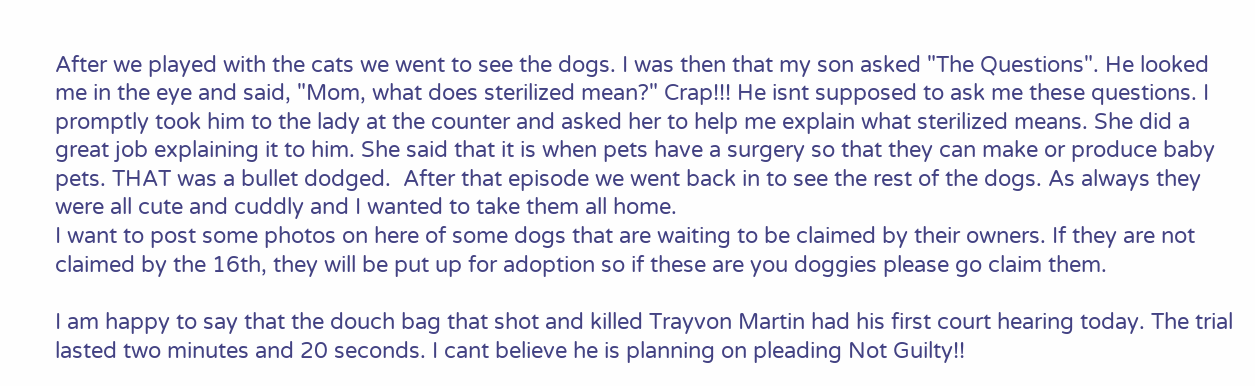After we played with the cats we went to see the dogs. I was then that my son asked "The Questions". He looked me in the eye and said, "Mom, what does sterilized mean?" Crap!!! He isnt supposed to ask me these questions. I promptly took him to the lady at the counter and asked her to help me explain what sterilized means. She did a great job explaining it to him. She said that it is when pets have a surgery so that they can make or produce baby pets. THAT was a bullet dodged.  After that episode we went back in to see the rest of the dogs. As always they were all cute and cuddly and I wanted to take them all home.
I want to post some photos on here of some dogs that are waiting to be claimed by their owners. If they are not claimed by the 16th, they will be put up for adoption so if these are you doggies please go claim them.

I am happy to say that the douch bag that shot and killed Trayvon Martin had his first court hearing today. The trial lasted two minutes and 20 seconds. I cant believe he is planning on pleading Not Guilty!!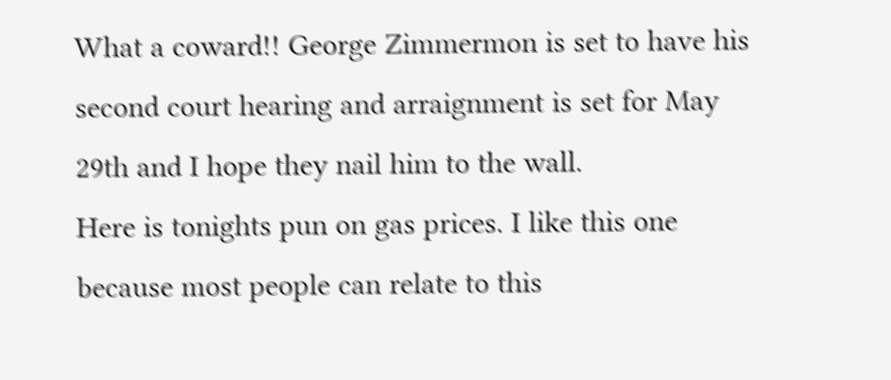What a coward!! George Zimmermon is set to have his second court hearing and arraignment is set for May 29th and I hope they nail him to the wall.
Here is tonights pun on gas prices. I like this one because most people can relate to this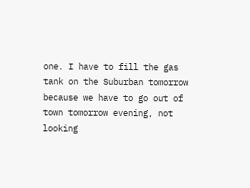one. I have to fill the gas tank on the Suburban tomorrow because we have to go out of town tomorrow evening, not looking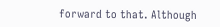forward to that. Although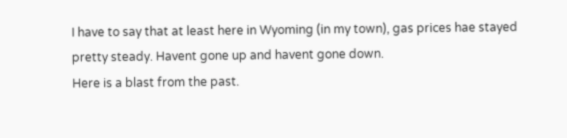I have to say that at least here in Wyoming (in my town), gas prices hae stayed pretty steady. Havent gone up and havent gone down.
Here is a blast from the past.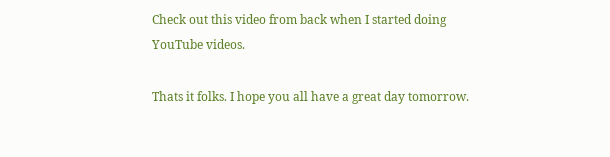Check out this video from back when I started doing YouTube videos.

Thats it folks. I hope you all have a great day tomorrow.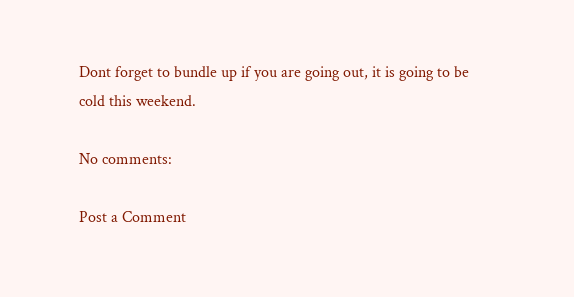Dont forget to bundle up if you are going out, it is going to be cold this weekend.

No comments:

Post a Comment